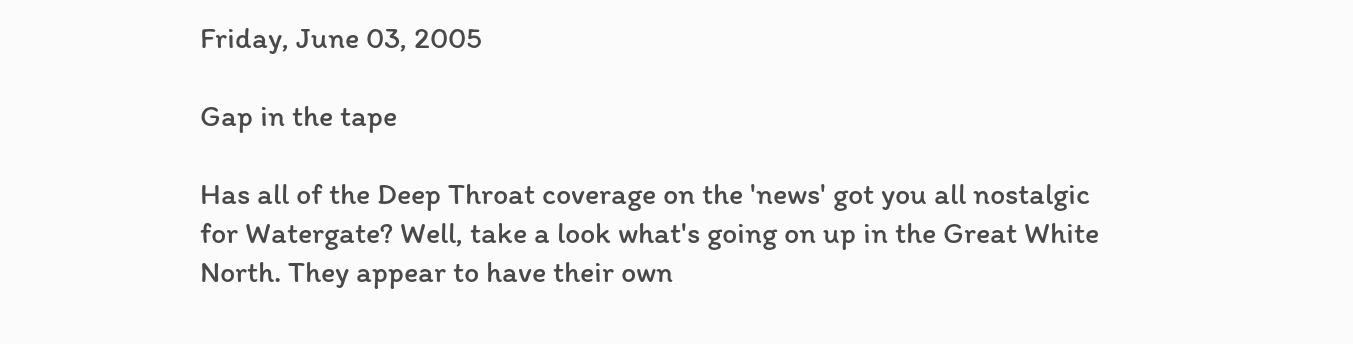Friday, June 03, 2005

Gap in the tape

Has all of the Deep Throat coverage on the 'news' got you all nostalgic for Watergate? Well, take a look what's going on up in the Great White North. They appear to have their own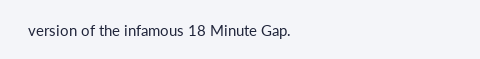version of the infamous 18 Minute Gap.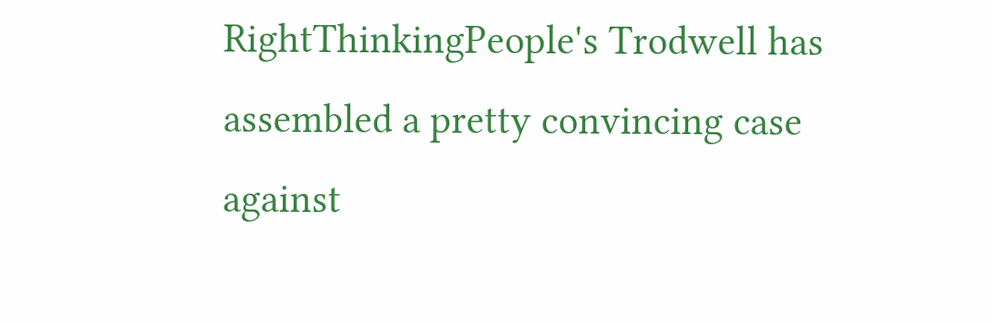RightThinkingPeople's Trodwell has assembled a pretty convincing case against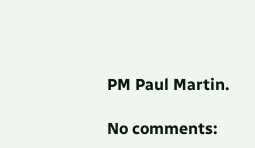PM Paul Martin.

No comments: